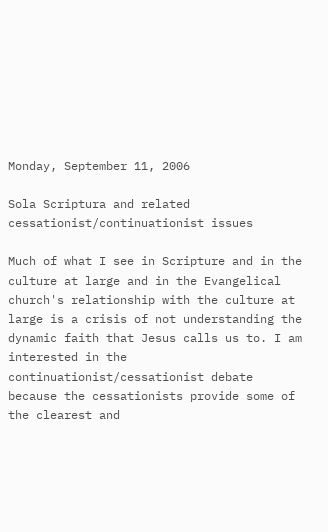Monday, September 11, 2006

Sola Scriptura and related cessationist/continuationist issues

Much of what I see in Scripture and in the culture at large and in the Evangelical church's relationship with the culture at large is a crisis of not understanding the dynamic faith that Jesus calls us to. I am interested in the continuationist/cessationist debate because the cessationists provide some of the clearest and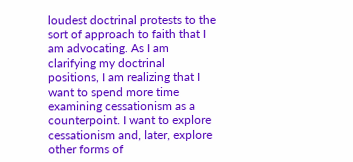loudest doctrinal protests to the sort of approach to faith that I am advocating. As I am clarifying my doctrinal positions, I am realizing that I want to spend more time examining cessationism as a counterpoint. I want to explore cessationism and, later, explore other forms of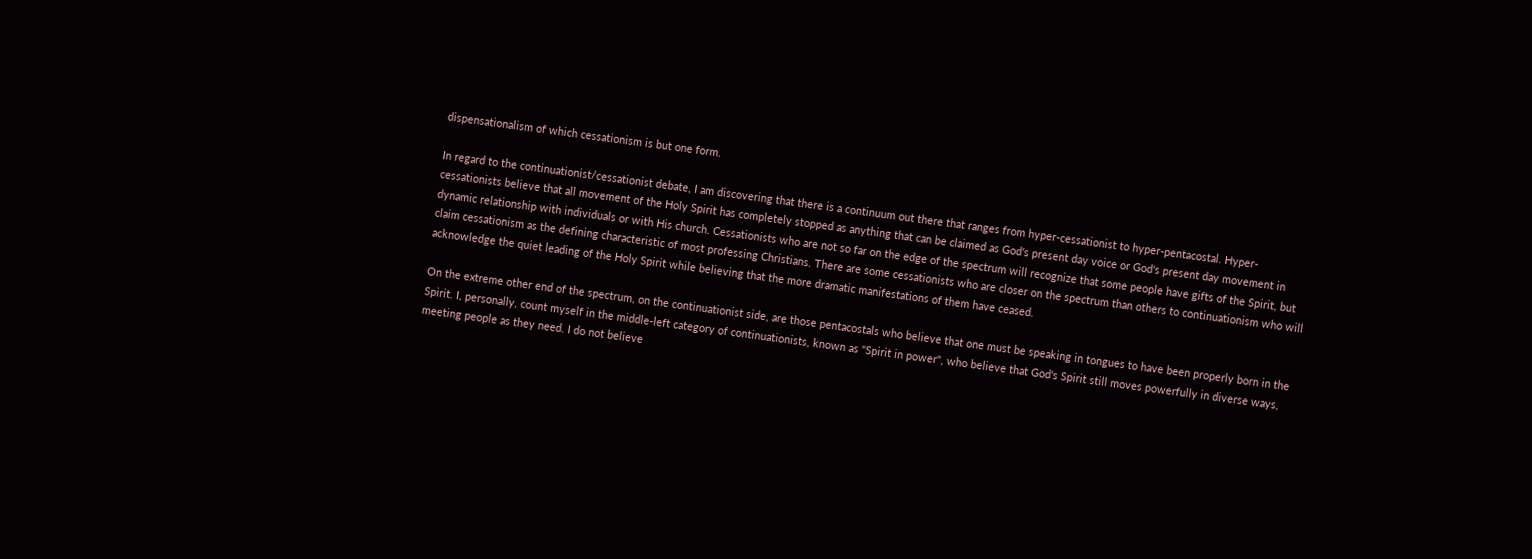dispensationalism of which cessationism is but one form.

In regard to the continuationist/cessationist debate, I am discovering that there is a continuum out there that ranges from hyper-cessationist to hyper-pentacostal. Hyper-cessationists believe that all movement of the Holy Spirit has completely stopped as anything that can be claimed as God's present day voice or God's present day movement in dynamic relationship with individuals or with His church. Cessationists who are not so far on the edge of the spectrum will recognize that some people have gifts of the Spirit, but claim cessationism as the defining characteristic of most professing Christians. There are some cessationists who are closer on the spectrum than others to continuationism who will acknowledge the quiet leading of the Holy Spirit while believing that the more dramatic manifestations of them have ceased.

On the extreme other end of the spectrum, on the continuationist side, are those pentacostals who believe that one must be speaking in tongues to have been properly born in the Spirit. I, personally, count myself in the middle-left category of continuationists, known as "Spirit in power", who believe that God's Spirit still moves powerfully in diverse ways, meeting people as they need. I do not believe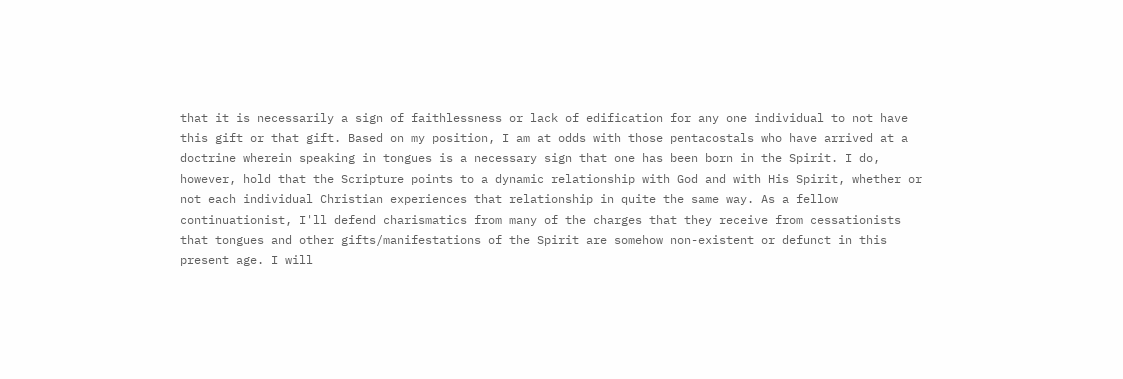that it is necessarily a sign of faithlessness or lack of edification for any one individual to not have this gift or that gift. Based on my position, I am at odds with those pentacostals who have arrived at a doctrine wherein speaking in tongues is a necessary sign that one has been born in the Spirit. I do, however, hold that the Scripture points to a dynamic relationship with God and with His Spirit, whether or not each individual Christian experiences that relationship in quite the same way. As a fellow continuationist, I'll defend charismatics from many of the charges that they receive from cessationists that tongues and other gifts/manifestations of the Spirit are somehow non-existent or defunct in this present age. I will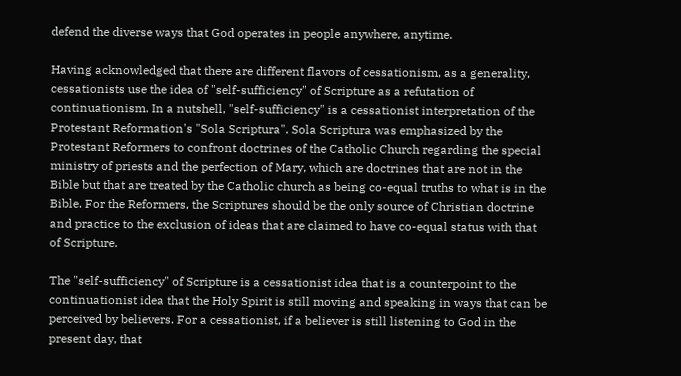defend the diverse ways that God operates in people anywhere, anytime.

Having acknowledged that there are different flavors of cessationism, as a generality, cessationists use the idea of "self-sufficiency" of Scripture as a refutation of continuationism. In a nutshell, "self-sufficiency" is a cessationist interpretation of the Protestant Reformation's "Sola Scriptura". Sola Scriptura was emphasized by the Protestant Reformers to confront doctrines of the Catholic Church regarding the special ministry of priests and the perfection of Mary, which are doctrines that are not in the Bible but that are treated by the Catholic church as being co-equal truths to what is in the Bible. For the Reformers, the Scriptures should be the only source of Christian doctrine and practice to the exclusion of ideas that are claimed to have co-equal status with that of Scripture.

The "self-sufficiency" of Scripture is a cessationist idea that is a counterpoint to the continuationist idea that the Holy Spirit is still moving and speaking in ways that can be perceived by believers. For a cessationist, if a believer is still listening to God in the present day, that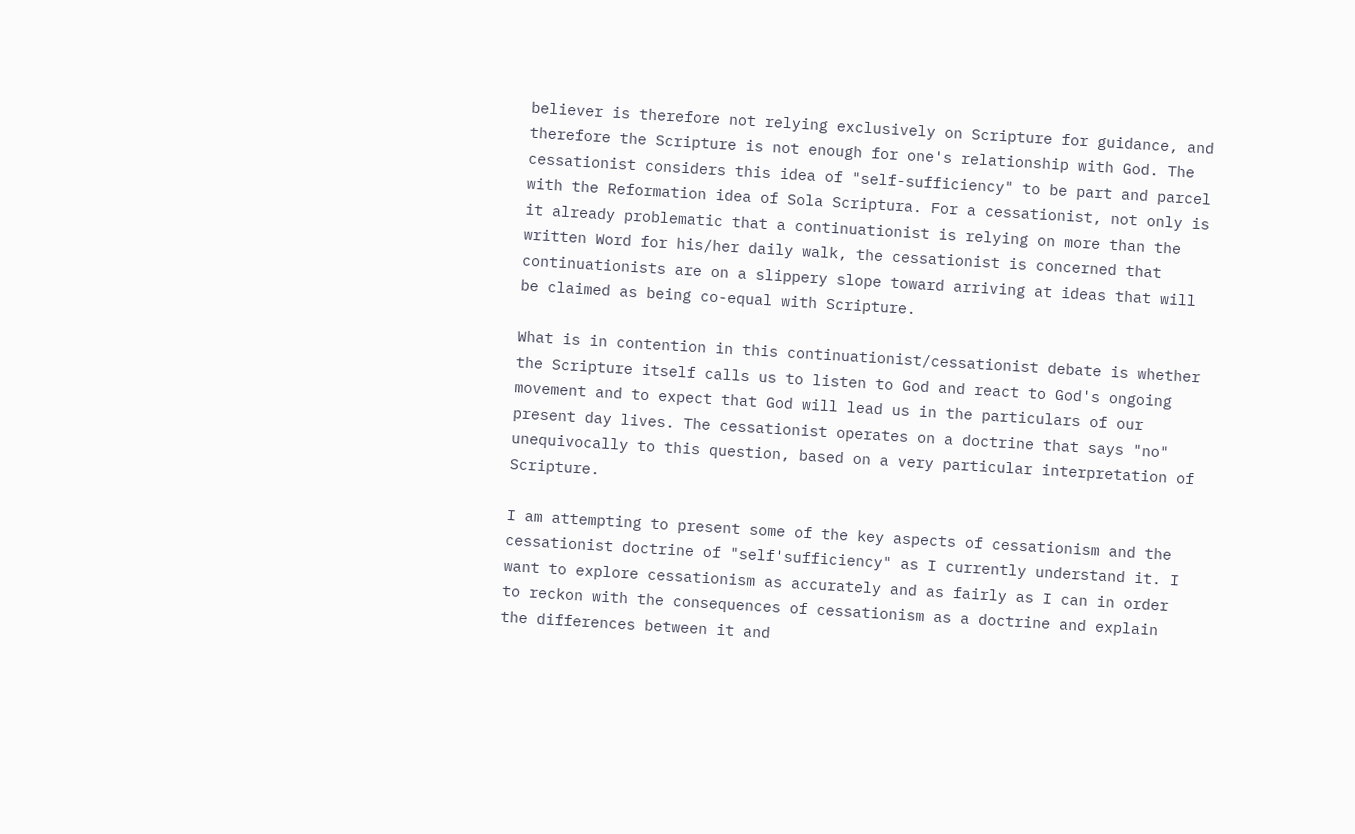believer is therefore not relying exclusively on Scripture for guidance, and therefore the Scripture is not enough for one's relationship with God. The cessationist considers this idea of "self-sufficiency" to be part and parcel with the Reformation idea of Sola Scriptura. For a cessationist, not only is it already problematic that a continuationist is relying on more than the written Word for his/her daily walk, the cessationist is concerned that continuationists are on a slippery slope toward arriving at ideas that will be claimed as being co-equal with Scripture.

What is in contention in this continuationist/cessationist debate is whether the Scripture itself calls us to listen to God and react to God's ongoing movement and to expect that God will lead us in the particulars of our present day lives. The cessationist operates on a doctrine that says "no" unequivocally to this question, based on a very particular interpretation of Scripture.

I am attempting to present some of the key aspects of cessationism and the cessationist doctrine of "self'sufficiency" as I currently understand it. I want to explore cessationism as accurately and as fairly as I can in order to reckon with the consequences of cessationism as a doctrine and explain the differences between it and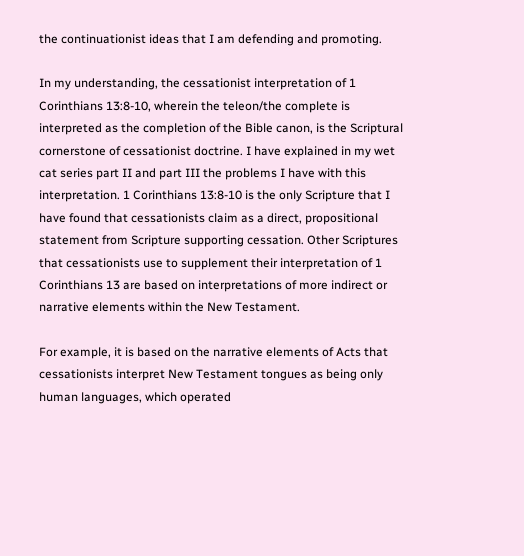the continuationist ideas that I am defending and promoting.

In my understanding, the cessationist interpretation of 1 Corinthians 13:8-10, wherein the teleon/the complete is interpreted as the completion of the Bible canon, is the Scriptural cornerstone of cessationist doctrine. I have explained in my wet cat series part II and part III the problems I have with this interpretation. 1 Corinthians 13:8-10 is the only Scripture that I have found that cessationists claim as a direct, propositional statement from Scripture supporting cessation. Other Scriptures that cessationists use to supplement their interpretation of 1 Corinthians 13 are based on interpretations of more indirect or narrative elements within the New Testament.

For example, it is based on the narrative elements of Acts that cessationists interpret New Testament tongues as being only human languages, which operated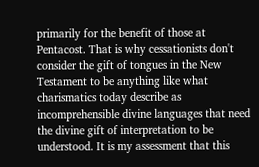primarily for the benefit of those at Pentacost. That is why cessationists don't consider the gift of tongues in the New Testament to be anything like what charismatics today describe as incomprehensible divine languages that need the divine gift of interpretation to be understood. It is my assessment that this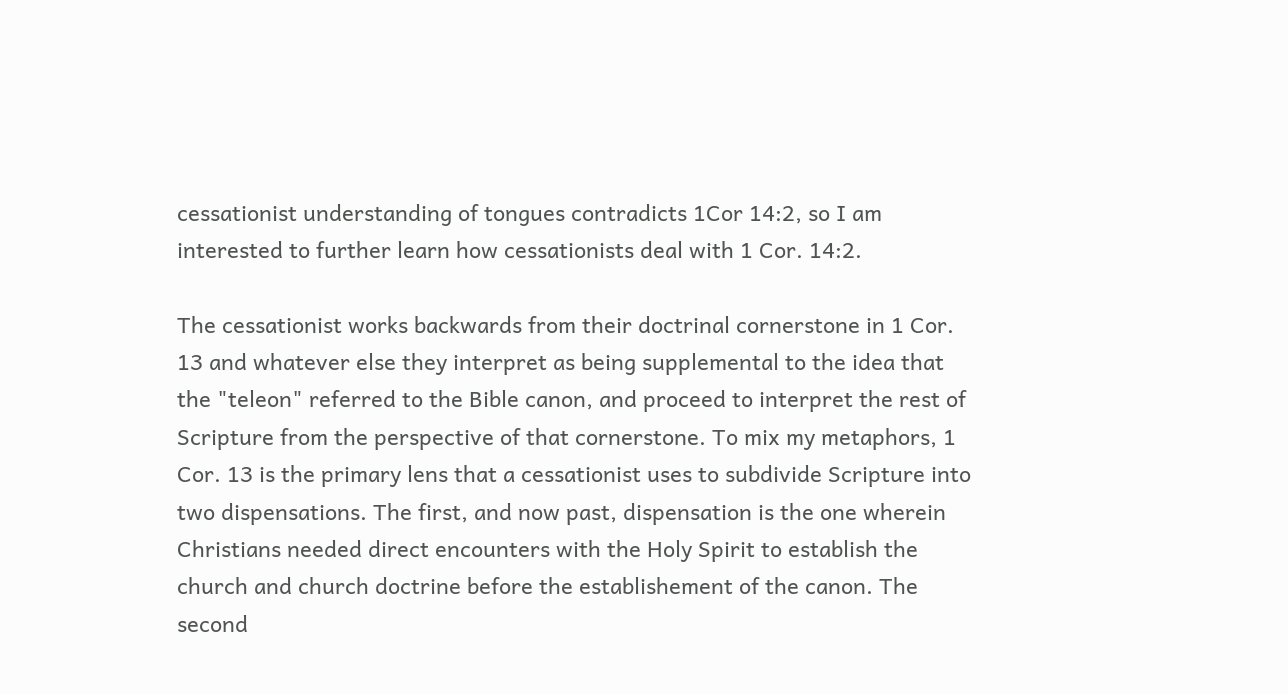cessationist understanding of tongues contradicts 1Cor 14:2, so I am interested to further learn how cessationists deal with 1 Cor. 14:2.

The cessationist works backwards from their doctrinal cornerstone in 1 Cor. 13 and whatever else they interpret as being supplemental to the idea that the "teleon" referred to the Bible canon, and proceed to interpret the rest of Scripture from the perspective of that cornerstone. To mix my metaphors, 1 Cor. 13 is the primary lens that a cessationist uses to subdivide Scripture into two dispensations. The first, and now past, dispensation is the one wherein Christians needed direct encounters with the Holy Spirit to establish the church and church doctrine before the establishement of the canon. The second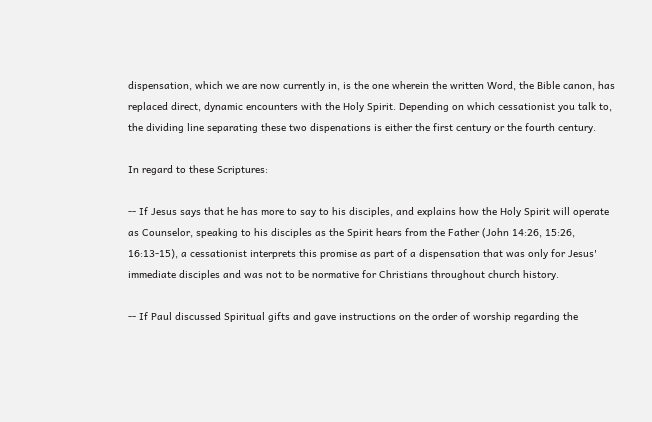dispensation, which we are now currently in, is the one wherein the written Word, the Bible canon, has replaced direct, dynamic encounters with the Holy Spirit. Depending on which cessationist you talk to, the dividing line separating these two dispenations is either the first century or the fourth century.

In regard to these Scriptures:

-- If Jesus says that he has more to say to his disciples, and explains how the Holy Spirit will operate as Counselor, speaking to his disciples as the Spirit hears from the Father (John 14:26, 15:26, 16:13-15), a cessationist interprets this promise as part of a dispensation that was only for Jesus' immediate disciples and was not to be normative for Christians throughout church history.

-- If Paul discussed Spiritual gifts and gave instructions on the order of worship regarding the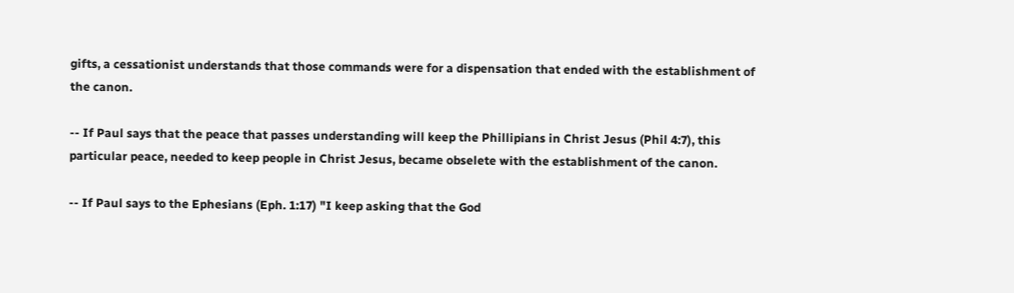gifts, a cessationist understands that those commands were for a dispensation that ended with the establishment of the canon.

-- If Paul says that the peace that passes understanding will keep the Phillipians in Christ Jesus (Phil 4:7), this particular peace, needed to keep people in Christ Jesus, became obselete with the establishment of the canon.

-- If Paul says to the Ephesians (Eph. 1:17) "I keep asking that the God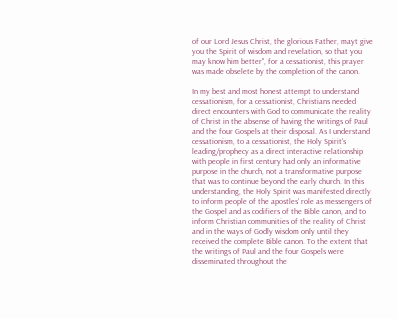of our Lord Jesus Christ, the glorious Father, mayt give you the Spirit of wisdom and revelation, so that you may know him better", for a cessationist, this prayer was made obselete by the completion of the canon.

In my best and most honest attempt to understand cessationism, for a cessationist, Christians needed direct encounters with God to communicate the reality of Christ in the absense of having the writings of Paul and the four Gospels at their disposal. As I understand cessationism, to a cessationist, the Holy Spirit's leading/prophecy as a direct interactive relationship with people in first century had only an informative purpose in the church, not a transformative purpose that was to continue beyond the early church. In this understanding, the Holy Spirit was manifested directly to inform people of the apostles' role as messengers of the Gospel and as codifiers of the Bible canon, and to inform Christian communities of the reality of Christ and in the ways of Godly wisdom only until they received the complete Bible canon. To the extent that the writings of Paul and the four Gospels were disseminated throughout the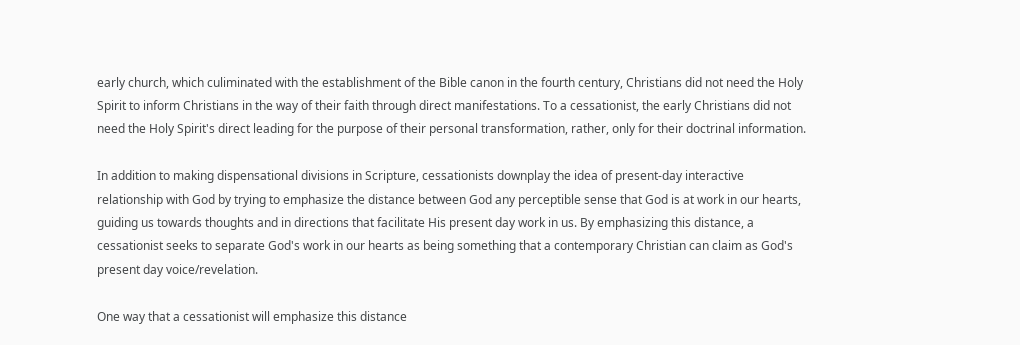early church, which culiminated with the establishment of the Bible canon in the fourth century, Christians did not need the Holy Spirit to inform Christians in the way of their faith through direct manifestations. To a cessationist, the early Christians did not need the Holy Spirit's direct leading for the purpose of their personal transformation, rather, only for their doctrinal information.

In addition to making dispensational divisions in Scripture, cessationists downplay the idea of present-day interactive relationship with God by trying to emphasize the distance between God any perceptible sense that God is at work in our hearts, guiding us towards thoughts and in directions that facilitate His present day work in us. By emphasizing this distance, a cessationist seeks to separate God's work in our hearts as being something that a contemporary Christian can claim as God's present day voice/revelation.

One way that a cessationist will emphasize this distance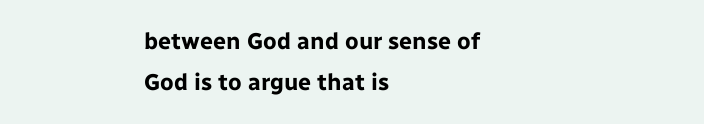between God and our sense of God is to argue that is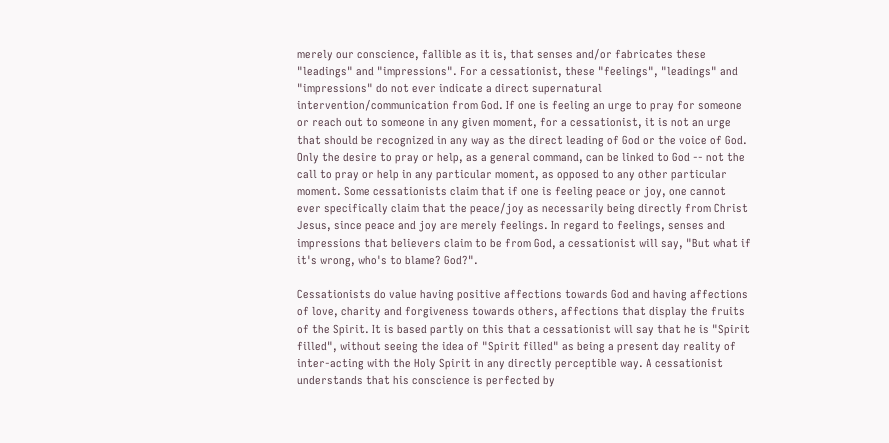merely our conscience, fallible as it is, that senses and/or fabricates these "leadings" and "impressions". For a cessationist, these "feelings", "leadings" and "impressions" do not ever indicate a direct supernatural intervention/communication from God. If one is feeling an urge to pray for someone or reach out to someone in any given moment, for a cessationist, it is not an urge that should be recognized in any way as the direct leading of God or the voice of God. Only the desire to pray or help, as a general command, can be linked to God -- not the call to pray or help in any particular moment, as opposed to any other particular moment. Some cessationists claim that if one is feeling peace or joy, one cannot ever specifically claim that the peace/joy as necessarily being directly from Christ Jesus, since peace and joy are merely feelings. In regard to feelings, senses and impressions that believers claim to be from God, a cessationist will say, "But what if it's wrong, who's to blame? God?".

Cessationists do value having positive affections towards God and having affections of love, charity and forgiveness towards others, affections that display the fruits of the Spirit. It is based partly on this that a cessationist will say that he is "Spirit filled", without seeing the idea of "Spirit filled" as being a present day reality of inter-acting with the Holy Spirit in any directly perceptible way. A cessationist understands that his conscience is perfected by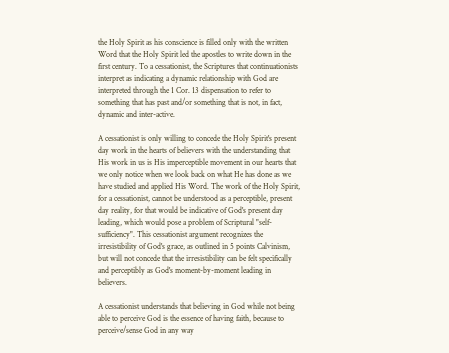the Holy Spirit as his conscience is filled only with the written Word that the Holy Spirit led the apostles to write down in the first century. To a cessationist, the Scriptures that continuationists interpret as indicating a dynamic relationship with God are interpreted through the 1 Cor. 13 dispensation to refer to something that has past and/or something that is not, in fact, dynamic and inter-active.

A cessationist is only willing to concede the Holy Spirit's present day work in the hearts of believers with the understanding that His work in us is His imperceptible movement in our hearts that we only notice when we look back on what He has done as we have studied and applied His Word. The work of the Holy Spirit, for a cessationist, cannot be understood as a perceptible, present day reality, for that would be indicative of God's present day leading, which would pose a problem of Scriptural "self-sufficiency". This cessationist argument recognizes the irresistibility of God's grace, as outlined in 5 points Calvinism, but will not concede that the irresistibility can be felt specifically and perceptibly as God's moment-by-moment leading in believers.

A cessationist understands that believing in God while not being able to perceive God is the essence of having faith, because to perceive/sense God in any way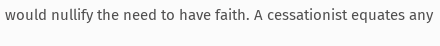would nullify the need to have faith. A cessationist equates any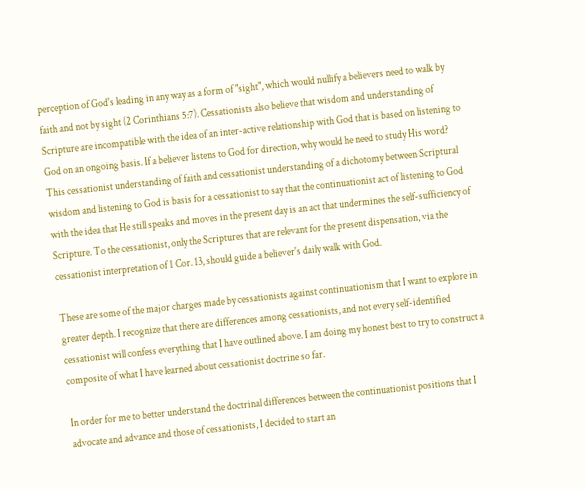perception of God's leading in any way as a form of "sight", which would nullify a believers need to walk by faith and not by sight (2 Corinthians 5:7). Cessationists also believe that wisdom and understanding of Scripture are incompatible with the idea of an inter-active relationship with God that is based on listening to God on an ongoing basis. If a believer listens to God for direction, why would he need to study His word? This cessationist understanding of faith and cessationist understanding of a dichotomy between Scriptural wisdom and listening to God is basis for a cessationist to say that the continuationist act of listening to God with the idea that He still speaks and moves in the present day is an act that undermines the self-sufficiency of Scripture. To the cessationist, only the Scriptures that are relevant for the present dispensation, via the cessationist interpretation of 1 Cor. 13, should guide a believer's daily walk with God.

These are some of the major charges made by cessationists against continuationism that I want to explore in greater depth. I recognize that there are differences among cessationists, and not every self-identified cessationist will confess everything that I have outlined above. I am doing my honest best to try to construct a composite of what I have learned about cessationist doctrine so far.

In order for me to better understand the doctrinal differences between the continuationist positions that I advocate and advance and those of cessationists, I decided to start an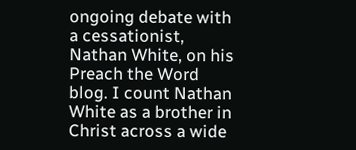ongoing debate with a cessationist, Nathan White, on his Preach the Word blog. I count Nathan White as a brother in Christ across a wide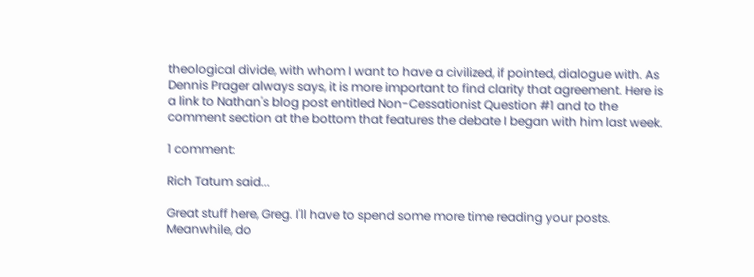theological divide, with whom I want to have a civilized, if pointed, dialogue with. As Dennis Prager always says, it is more important to find clarity that agreement. Here is a link to Nathan's blog post entitled Non-Cessationist Question #1 and to the comment section at the bottom that features the debate I began with him last week.

1 comment:

Rich Tatum said...

Great stuff here, Greg. I'll have to spend some more time reading your posts. Meanwhile, do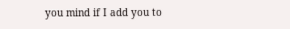you mind if I add you to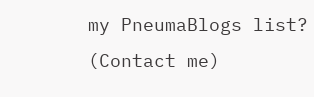my PneumaBlogs list? (Contact me)